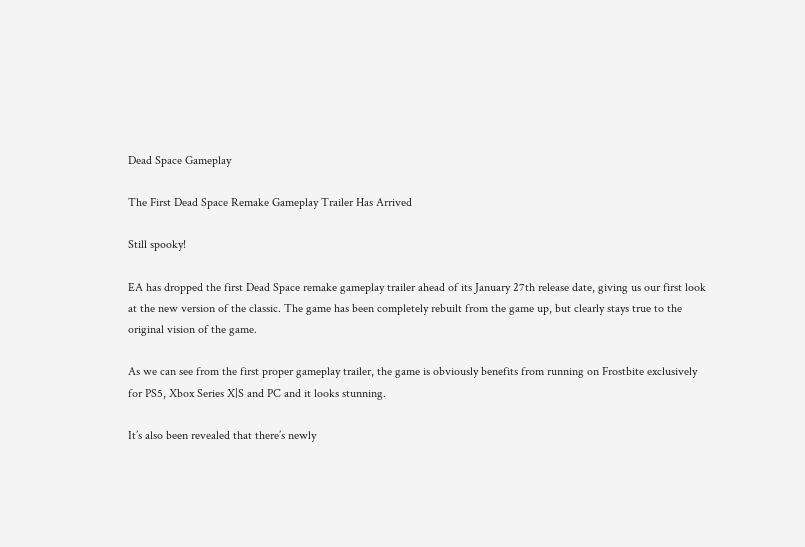Dead Space Gameplay

The First Dead Space Remake Gameplay Trailer Has Arrived

Still spooky!

EA has dropped the first Dead Space remake gameplay trailer ahead of its January 27th release date, giving us our first look at the new version of the classic. The game has been completely rebuilt from the game up, but clearly stays true to the original vision of the game.

As we can see from the first proper gameplay trailer, the game is obviously benefits from running on Frostbite exclusively for PS5, Xbox Series X|S and PC and it looks stunning.

It’s also been revealed that there’s newly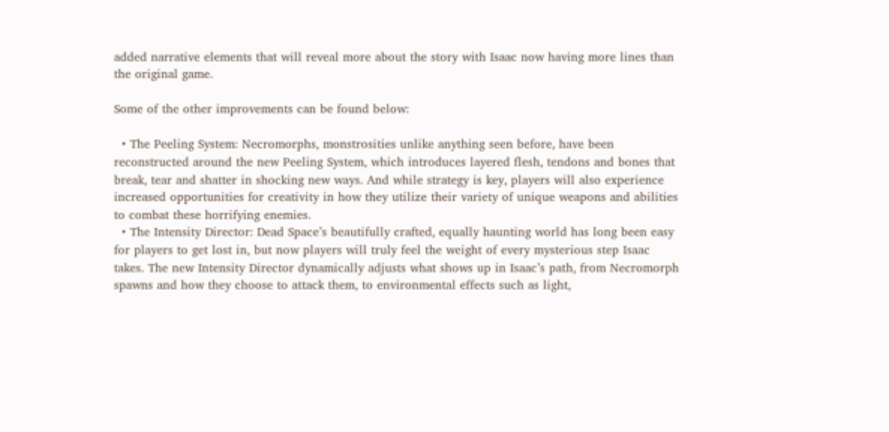added narrative elements that will reveal more about the story with Isaac now having more lines than the original game.

Some of the other improvements can be found below:

  • The Peeling System: Necromorphs, monstrosities unlike anything seen before, have been reconstructed around the new Peeling System, which introduces layered flesh, tendons and bones that break, tear and shatter in shocking new ways. And while strategy is key, players will also experience increased opportunities for creativity in how they utilize their variety of unique weapons and abilities to combat these horrifying enemies.
  • The Intensity Director: Dead Space’s beautifully crafted, equally haunting world has long been easy for players to get lost in, but now players will truly feel the weight of every mysterious step Isaac takes. The new Intensity Director dynamically adjusts what shows up in Isaac’s path, from Necromorph spawns and how they choose to attack them, to environmental effects such as light,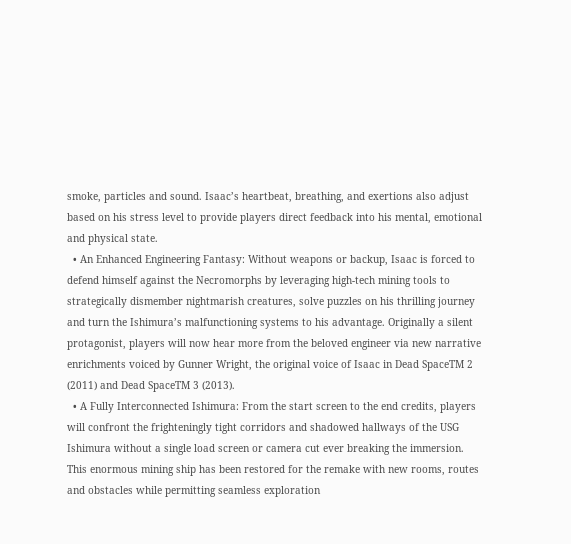smoke, particles and sound. Isaac’s heartbeat, breathing, and exertions also adjust based on his stress level to provide players direct feedback into his mental, emotional and physical state.
  • An Enhanced Engineering Fantasy: Without weapons or backup, Isaac is forced to defend himself against the Necromorphs by leveraging high-tech mining tools to strategically dismember nightmarish creatures, solve puzzles on his thrilling journey and turn the Ishimura’s malfunctioning systems to his advantage. Originally a silent protagonist, players will now hear more from the beloved engineer via new narrative enrichments voiced by Gunner Wright, the original voice of Isaac in Dead SpaceTM 2 (2011) and Dead SpaceTM 3 (2013).
  • A Fully Interconnected Ishimura: From the start screen to the end credits, players will confront the frighteningly tight corridors and shadowed hallways of the USG Ishimura without a single load screen or camera cut ever breaking the immersion. This enormous mining ship has been restored for the remake with new rooms, routes and obstacles while permitting seamless exploration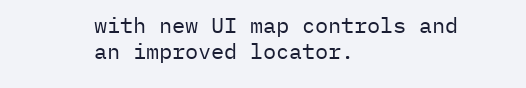with new UI map controls and an improved locator.